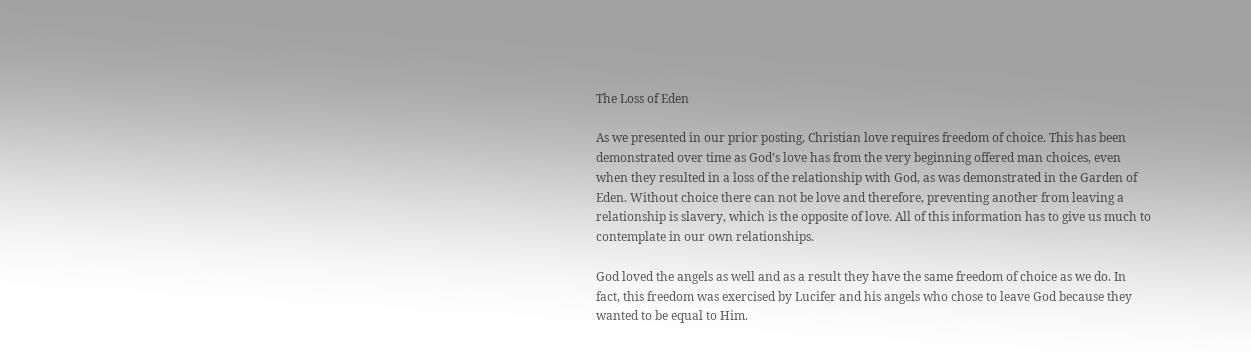The Loss of Eden

As we presented in our prior posting, Christian love requires freedom of choice. This has been demonstrated over time as God’s love has from the very beginning offered man choices, even when they resulted in a loss of the relationship with God, as was demonstrated in the Garden of Eden. Without choice there can not be love and therefore, preventing another from leaving a relationship is slavery, which is the opposite of love. All of this information has to give us much to contemplate in our own relationships.

God loved the angels as well and as a result they have the same freedom of choice as we do. In fact, this freedom was exercised by Lucifer and his angels who chose to leave God because they wanted to be equal to Him.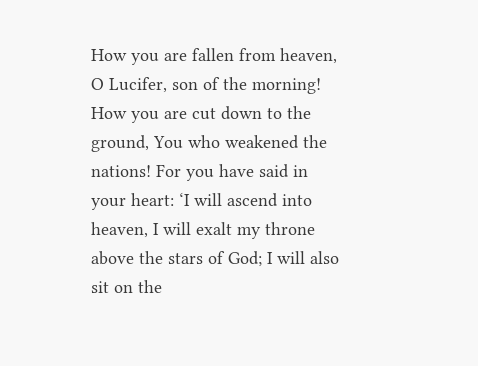How you are fallen from heaven, O Lucifer, son of the morning! How you are cut down to the ground, You who weakened the nations! For you have said in your heart: ‘I will ascend into heaven, I will exalt my throne above the stars of God; I will also sit on the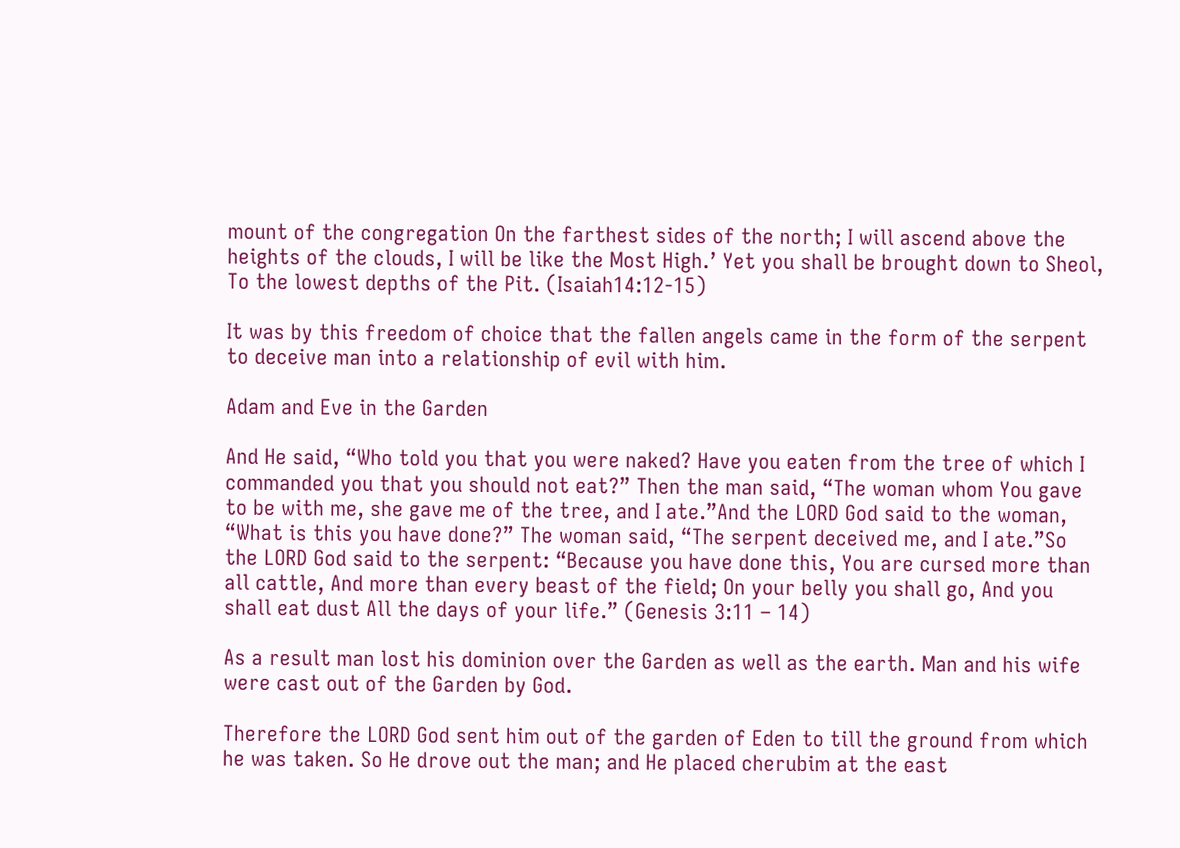mount of the congregation On the farthest sides of the north; I will ascend above the heights of the clouds, I will be like the Most High.’ Yet you shall be brought down to Sheol, To the lowest depths of the Pit. (Isaiah14:12-15)

It was by this freedom of choice that the fallen angels came in the form of the serpent to deceive man into a relationship of evil with him.

Adam and Eve in the Garden

And He said, “Who told you that you were naked? Have you eaten from the tree of which I commanded you that you should not eat?” Then the man said, “The woman whom You gave to be with me, she gave me of the tree, and I ate.”And the LORD God said to the woman, “What is this you have done?” The woman said, “The serpent deceived me, and I ate.”So the LORD God said to the serpent: “Because you have done this, You are cursed more than all cattle, And more than every beast of the field; On your belly you shall go, And you shall eat dust All the days of your life.” (Genesis 3:11 – 14)

As a result man lost his dominion over the Garden as well as the earth. Man and his wife were cast out of the Garden by God.

Therefore the LORD God sent him out of the garden of Eden to till the ground from which he was taken. So He drove out the man; and He placed cherubim at the east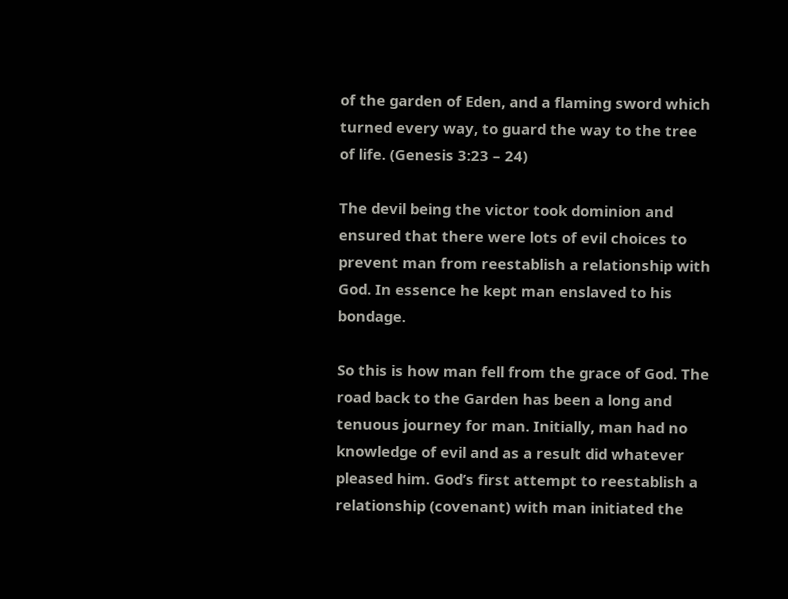of the garden of Eden, and a flaming sword which turned every way, to guard the way to the tree of life. (Genesis 3:23 – 24)

The devil being the victor took dominion and ensured that there were lots of evil choices to prevent man from reestablish a relationship with God. In essence he kept man enslaved to his bondage.

So this is how man fell from the grace of God. The road back to the Garden has been a long and tenuous journey for man. Initially, man had no knowledge of evil and as a result did whatever pleased him. God’s first attempt to reestablish a relationship (covenant) with man initiated the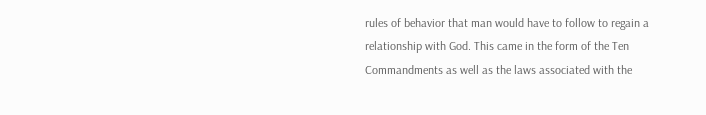rules of behavior that man would have to follow to regain a relationship with God. This came in the form of the Ten Commandments as well as the laws associated with the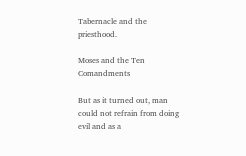Tabernacle and the priesthood.

Moses and the Ten Comandments

But as it turned out, man could not refrain from doing evil and as a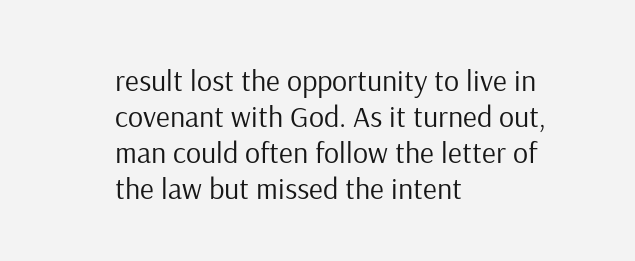result lost the opportunity to live in covenant with God. As it turned out, man could often follow the letter of the law but missed the intent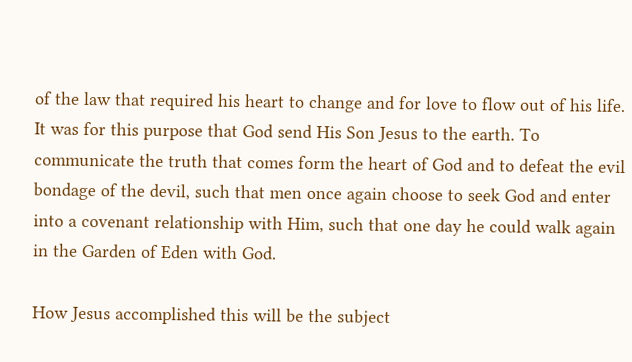of the law that required his heart to change and for love to flow out of his life. It was for this purpose that God send His Son Jesus to the earth. To communicate the truth that comes form the heart of God and to defeat the evil bondage of the devil, such that men once again choose to seek God and enter into a covenant relationship with Him, such that one day he could walk again in the Garden of Eden with God.

How Jesus accomplished this will be the subject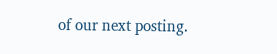of our next posting.